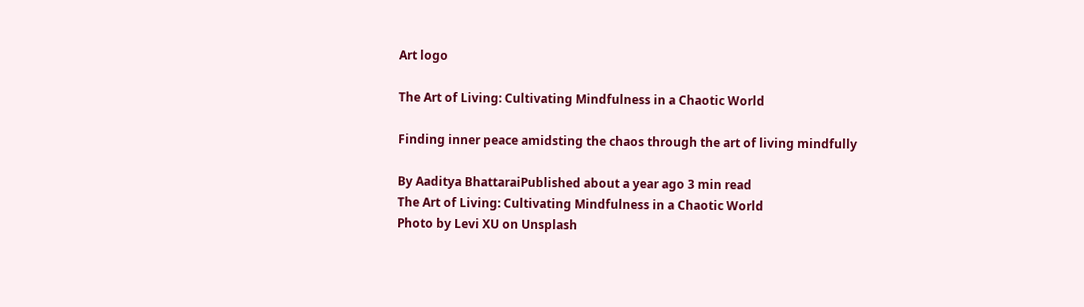Art logo

The Art of Living: Cultivating Mindfulness in a Chaotic World

Finding inner peace amidsting the chaos through the art of living mindfully

By Aaditya BhattaraiPublished about a year ago 3 min read
The Art of Living: Cultivating Mindfulness in a Chaotic World
Photo by Levi XU on Unsplash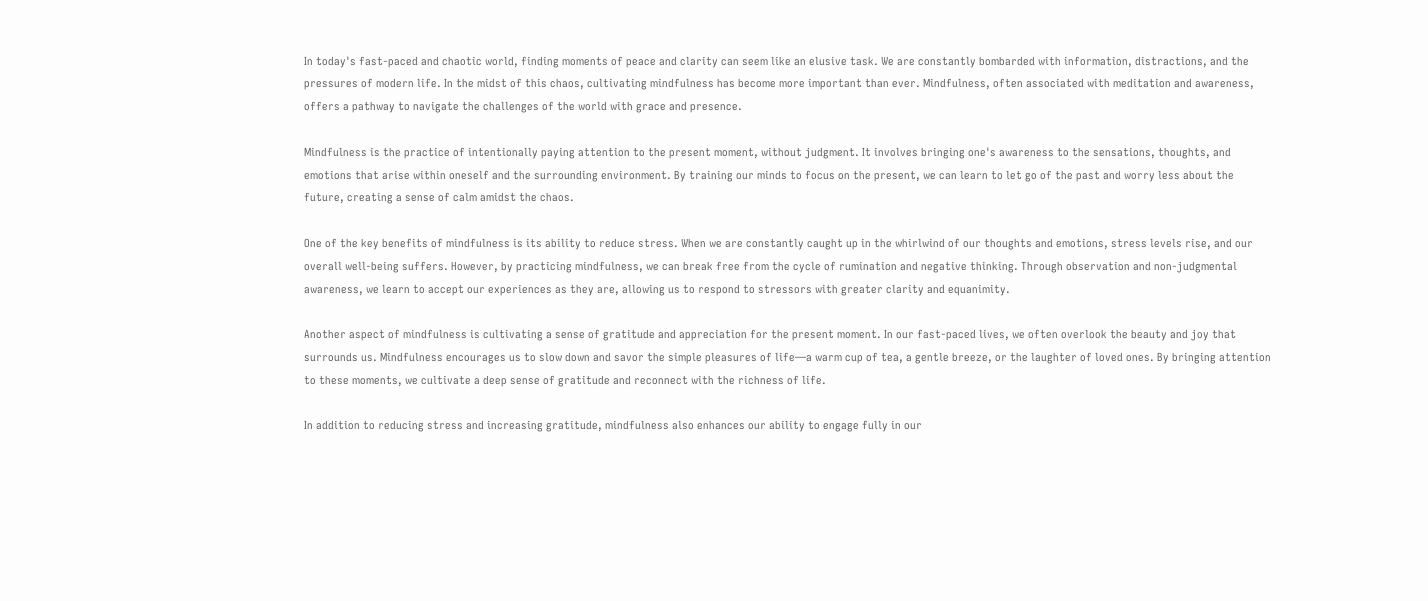In today's fast-paced and chaotic world, finding moments of peace and clarity can seem like an elusive task. We are constantly bombarded with information, distractions, and the pressures of modern life. In the midst of this chaos, cultivating mindfulness has become more important than ever. Mindfulness, often associated with meditation and awareness, offers a pathway to navigate the challenges of the world with grace and presence.

Mindfulness is the practice of intentionally paying attention to the present moment, without judgment. It involves bringing one's awareness to the sensations, thoughts, and emotions that arise within oneself and the surrounding environment. By training our minds to focus on the present, we can learn to let go of the past and worry less about the future, creating a sense of calm amidst the chaos.

One of the key benefits of mindfulness is its ability to reduce stress. When we are constantly caught up in the whirlwind of our thoughts and emotions, stress levels rise, and our overall well-being suffers. However, by practicing mindfulness, we can break free from the cycle of rumination and negative thinking. Through observation and non-judgmental awareness, we learn to accept our experiences as they are, allowing us to respond to stressors with greater clarity and equanimity.

Another aspect of mindfulness is cultivating a sense of gratitude and appreciation for the present moment. In our fast-paced lives, we often overlook the beauty and joy that surrounds us. Mindfulness encourages us to slow down and savor the simple pleasures of life—a warm cup of tea, a gentle breeze, or the laughter of loved ones. By bringing attention to these moments, we cultivate a deep sense of gratitude and reconnect with the richness of life.

In addition to reducing stress and increasing gratitude, mindfulness also enhances our ability to engage fully in our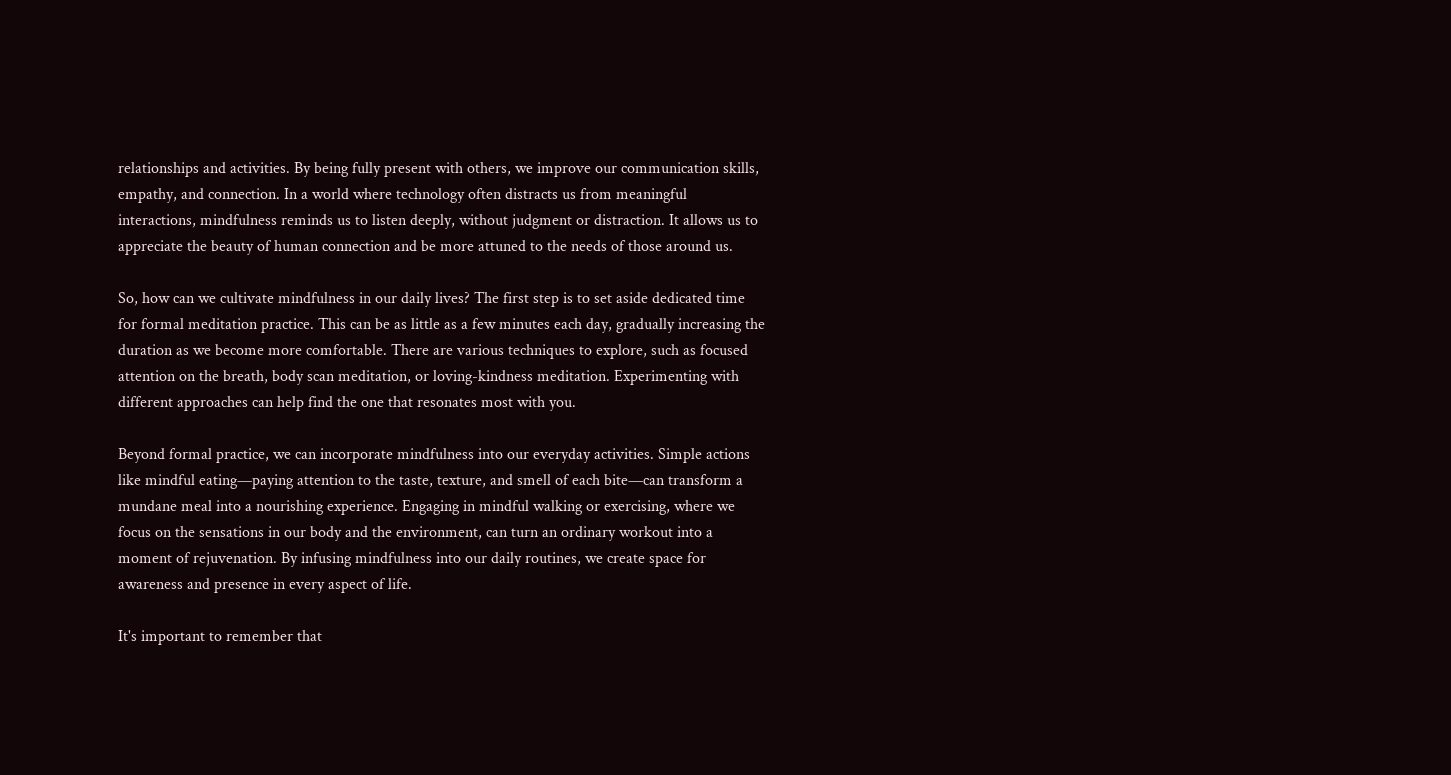relationships and activities. By being fully present with others, we improve our communication skills, empathy, and connection. In a world where technology often distracts us from meaningful interactions, mindfulness reminds us to listen deeply, without judgment or distraction. It allows us to appreciate the beauty of human connection and be more attuned to the needs of those around us.

So, how can we cultivate mindfulness in our daily lives? The first step is to set aside dedicated time for formal meditation practice. This can be as little as a few minutes each day, gradually increasing the duration as we become more comfortable. There are various techniques to explore, such as focused attention on the breath, body scan meditation, or loving-kindness meditation. Experimenting with different approaches can help find the one that resonates most with you.

Beyond formal practice, we can incorporate mindfulness into our everyday activities. Simple actions like mindful eating—paying attention to the taste, texture, and smell of each bite—can transform a mundane meal into a nourishing experience. Engaging in mindful walking or exercising, where we focus on the sensations in our body and the environment, can turn an ordinary workout into a moment of rejuvenation. By infusing mindfulness into our daily routines, we create space for awareness and presence in every aspect of life.

It's important to remember that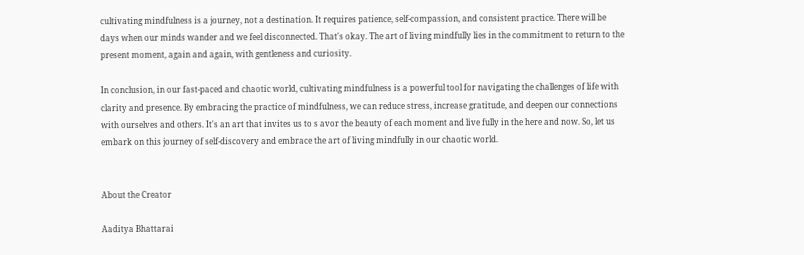cultivating mindfulness is a journey, not a destination. It requires patience, self-compassion, and consistent practice. There will be days when our minds wander and we feel disconnected. That's okay. The art of living mindfully lies in the commitment to return to the present moment, again and again, with gentleness and curiosity.

In conclusion, in our fast-paced and chaotic world, cultivating mindfulness is a powerful tool for navigating the challenges of life with clarity and presence. By embracing the practice of mindfulness, we can reduce stress, increase gratitude, and deepen our connections with ourselves and others. It's an art that invites us to s avor the beauty of each moment and live fully in the here and now. So, let us embark on this journey of self-discovery and embrace the art of living mindfully in our chaotic world.


About the Creator

Aaditya Bhattarai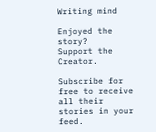Writing mind

Enjoyed the story?
Support the Creator.

Subscribe for free to receive all their stories in your feed.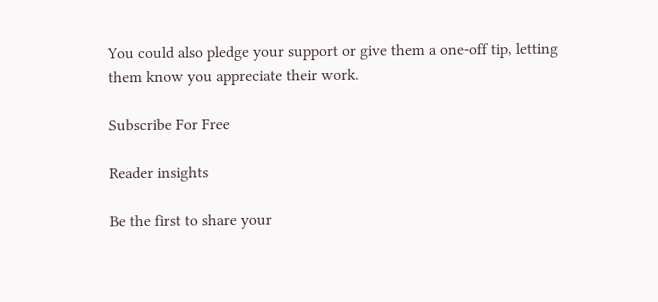You could also pledge your support or give them a one-off tip, letting them know you appreciate their work.

Subscribe For Free

Reader insights

Be the first to share your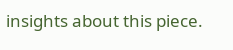insights about this piece.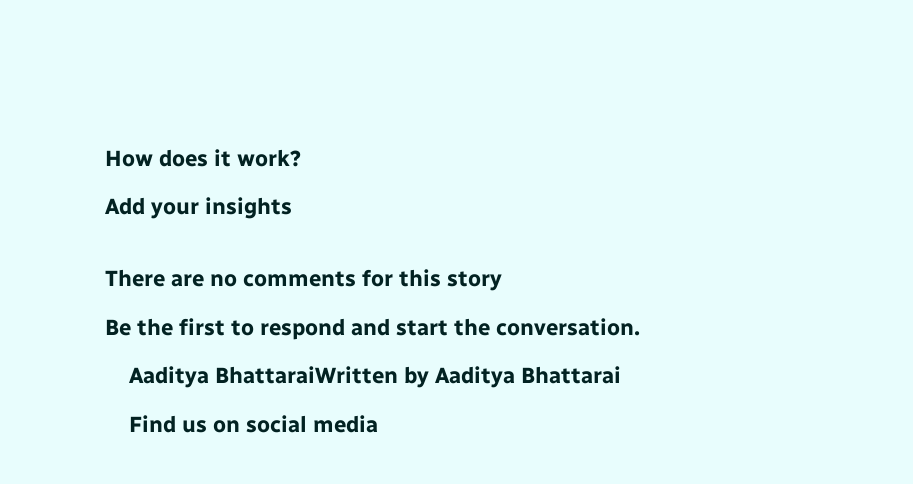How does it work?

Add your insights


There are no comments for this story

Be the first to respond and start the conversation.

    Aaditya BhattaraiWritten by Aaditya Bhattarai

    Find us on social media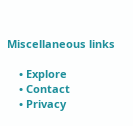Miscellaneous links

    • Explore
    • Contact
    • Privacy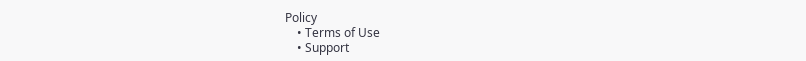Policy
    • Terms of Use
    • Support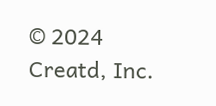© 2024 Creatd, Inc.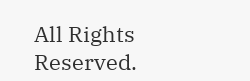All Rights Reserved.